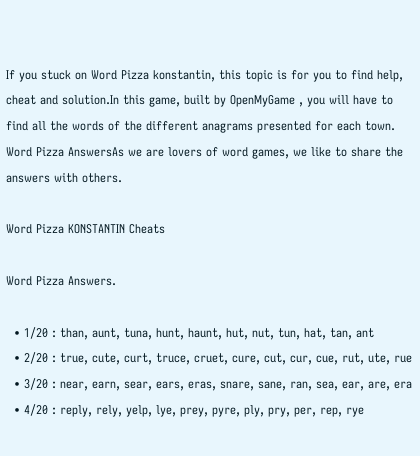If you stuck on Word Pizza konstantin, this topic is for you to find help, cheat and solution.In this game, built by OpenMyGame , you will have to find all the words of the different anagrams presented for each town.
Word Pizza AnswersAs we are lovers of word games, we like to share the answers with others.

Word Pizza KONSTANTIN Cheats

Word Pizza Answers.

  • 1/20 : than, aunt, tuna, hunt, haunt, hut, nut, tun, hat, tan, ant
  • 2/20 : true, cute, curt, truce, cruet, cure, cut, cur, cue, rut, ute, rue
  • 3/20 : near, earn, sear, ears, eras, snare, sane, ran, sea, ear, are, era
  • 4/20 : reply, rely, yelp, lye, prey, pyre, ply, pry, per, rep, rye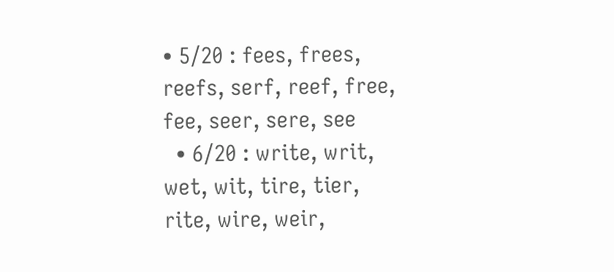• 5/20 : fees, frees, reefs, serf, reef, free, fee, seer, sere, see
  • 6/20 : write, writ, wet, wit, tire, tier, rite, wire, weir,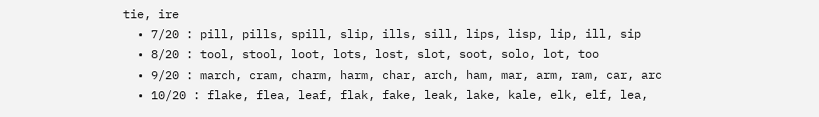tie, ire
  • 7/20 : pill, pills, spill, slip, ills, sill, lips, lisp, lip, ill, sip
  • 8/20 : tool, stool, loot, lots, lost, slot, soot, solo, lot, too
  • 9/20 : march, cram, charm, harm, char, arch, ham, mar, arm, ram, car, arc
  • 10/20 : flake, flea, leaf, flak, fake, leak, lake, kale, elk, elf, lea,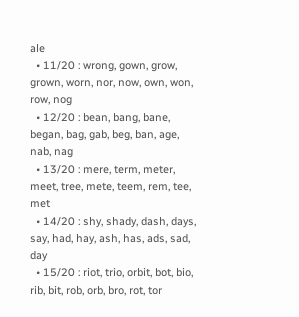ale
  • 11/20 : wrong, gown, grow, grown, worn, nor, now, own, won, row, nog
  • 12/20 : bean, bang, bane, began, bag, gab, beg, ban, age, nab, nag
  • 13/20 : mere, term, meter, meet, tree, mete, teem, rem, tee, met
  • 14/20 : shy, shady, dash, days, say, had, hay, ash, has, ads, sad, day
  • 15/20 : riot, trio, orbit, bot, bio, rib, bit, rob, orb, bro, rot, tor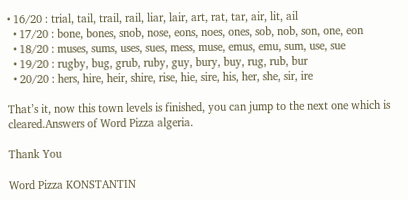• 16/20 : trial, tail, trail, rail, liar, lair, art, rat, tar, air, lit, ail
  • 17/20 : bone, bones, snob, nose, eons, noes, ones, sob, nob, son, one, eon
  • 18/20 : muses, sums, uses, sues, mess, muse, emus, emu, sum, use, sue
  • 19/20 : rugby, bug, grub, ruby, guy, bury, buy, rug, rub, bur
  • 20/20 : hers, hire, heir, shire, rise, hie, sire, his, her, she, sir, ire

That’s it, now this town levels is finished, you can jump to the next one which is cleared.Answers of Word Pizza algeria.

Thank You

Word Pizza KONSTANTIN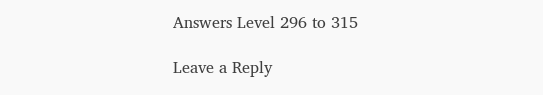Answers Level 296 to 315

Leave a Reply